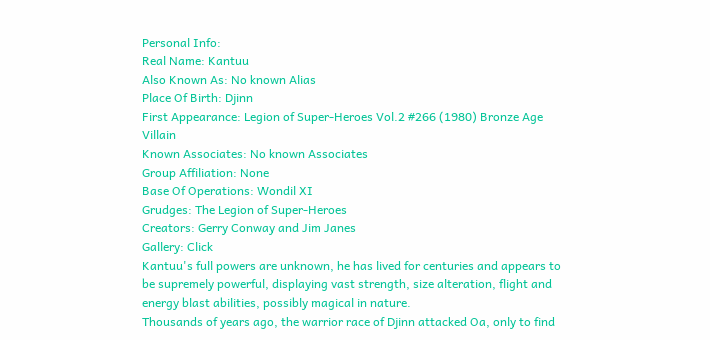Personal Info:
Real Name: Kantuu
Also Known As: No known Alias
Place Of Birth: Djinn
First Appearance: Legion of Super-Heroes Vol.2 #266 (1980) Bronze Age Villain
Known Associates: No known Associates
Group Affiliation: None
Base Of Operations: Wondil XI
Grudges: The Legion of Super-Heroes
Creators: Gerry Conway and Jim Janes
Gallery: Click
Kantuu's full powers are unknown, he has lived for centuries and appears to be supremely powerful, displaying vast strength, size alteration, flight and energy blast abilities, possibly magical in nature.
Thousands of years ago, the warrior race of Djinn attacked Oa, only to find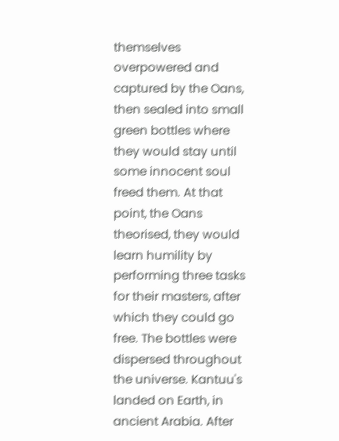themselves overpowered and captured by the Oans, then sealed into small green bottles where they would stay until some innocent soul freed them. At that point, the Oans theorised, they would learn humility by performing three tasks for their masters, after which they could go free. The bottles were dispersed throughout the universe. Kantuu's landed on Earth, in ancient Arabia. After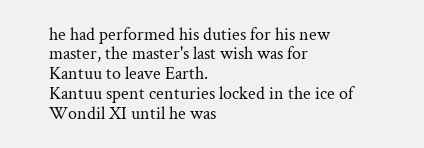he had performed his duties for his new master, the master's last wish was for Kantuu to leave Earth.
Kantuu spent centuries locked in the ice of Wondil XI until he was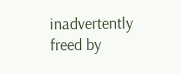inadvertently freed by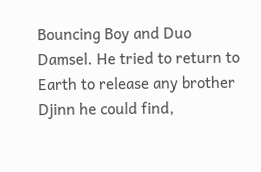Bouncing Boy and Duo Damsel. He tried to return to Earth to release any brother Djinn he could find,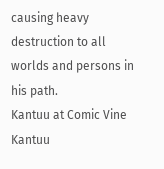causing heavy destruction to all worlds and persons in his path.
Kantuu at Comic Vine
Kantuu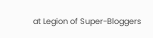at Legion of Super-Bloggers